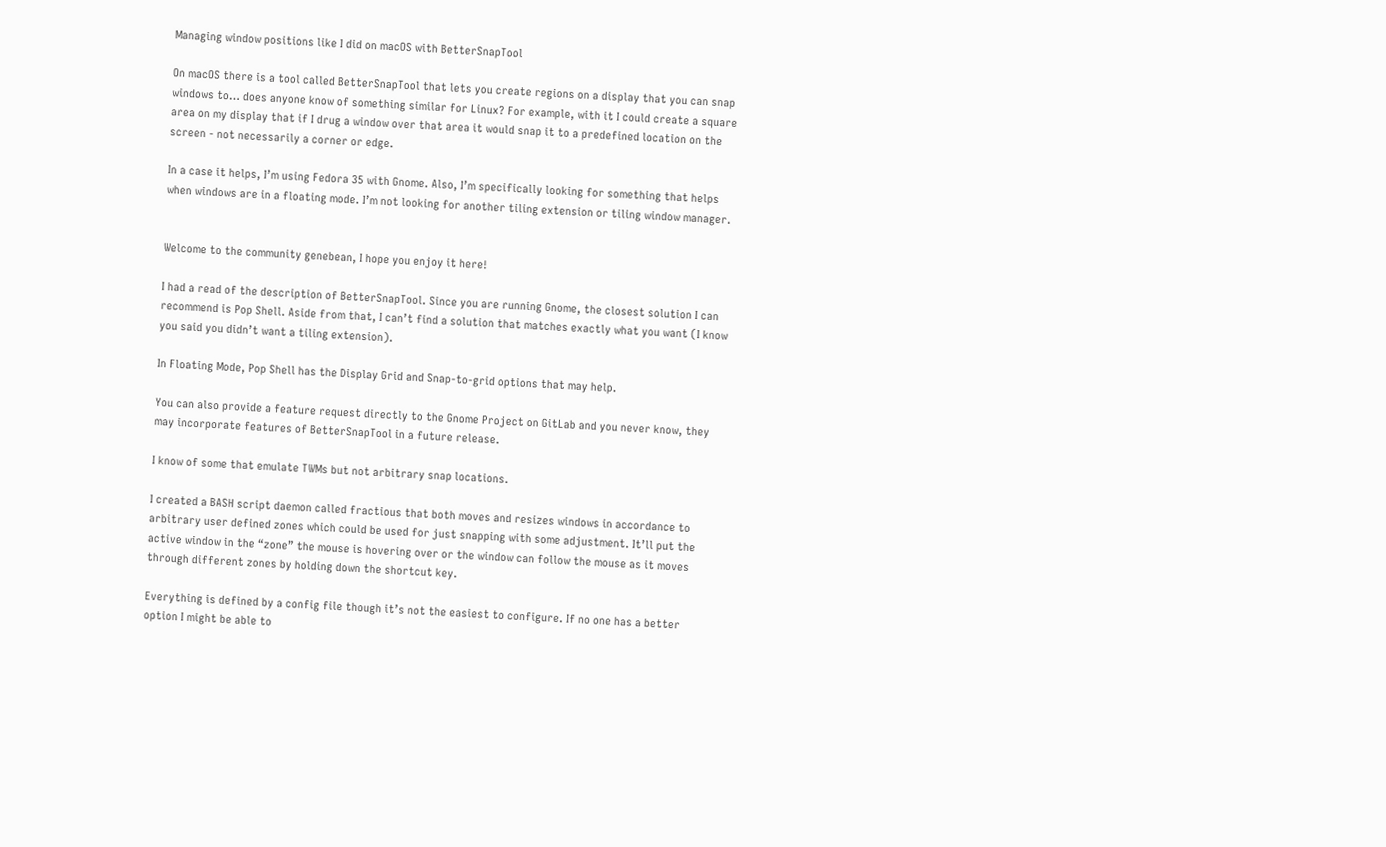Managing window positions like I did on macOS with BetterSnapTool

On macOS there is a tool called BetterSnapTool that lets you create regions on a display that you can snap windows to… does anyone know of something similar for Linux? For example, with it I could create a square area on my display that if I drug a window over that area it would snap it to a predefined location on the screen - not necessarily a corner or edge.

In a case it helps, I’m using Fedora 35 with Gnome. Also, I’m specifically looking for something that helps when windows are in a floating mode. I’m not looking for another tiling extension or tiling window manager.


Welcome to the community genebean, I hope you enjoy it here!

I had a read of the description of BetterSnapTool. Since you are running Gnome, the closest solution I can recommend is Pop Shell. Aside from that, I can’t find a solution that matches exactly what you want (I know you said you didn’t want a tiling extension).

In Floating Mode, Pop Shell has the Display Grid and Snap-to-grid options that may help.

You can also provide a feature request directly to the Gnome Project on GitLab and you never know, they may incorporate features of BetterSnapTool in a future release.

I know of some that emulate TWMs but not arbitrary snap locations.

I created a BASH script daemon called fractious that both moves and resizes windows in accordance to arbitrary user defined zones which could be used for just snapping with some adjustment. It’ll put the active window in the “zone” the mouse is hovering over or the window can follow the mouse as it moves through different zones by holding down the shortcut key.

Everything is defined by a config file though it’s not the easiest to configure. If no one has a better option I might be able to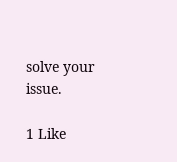solve your issue.

1 Like